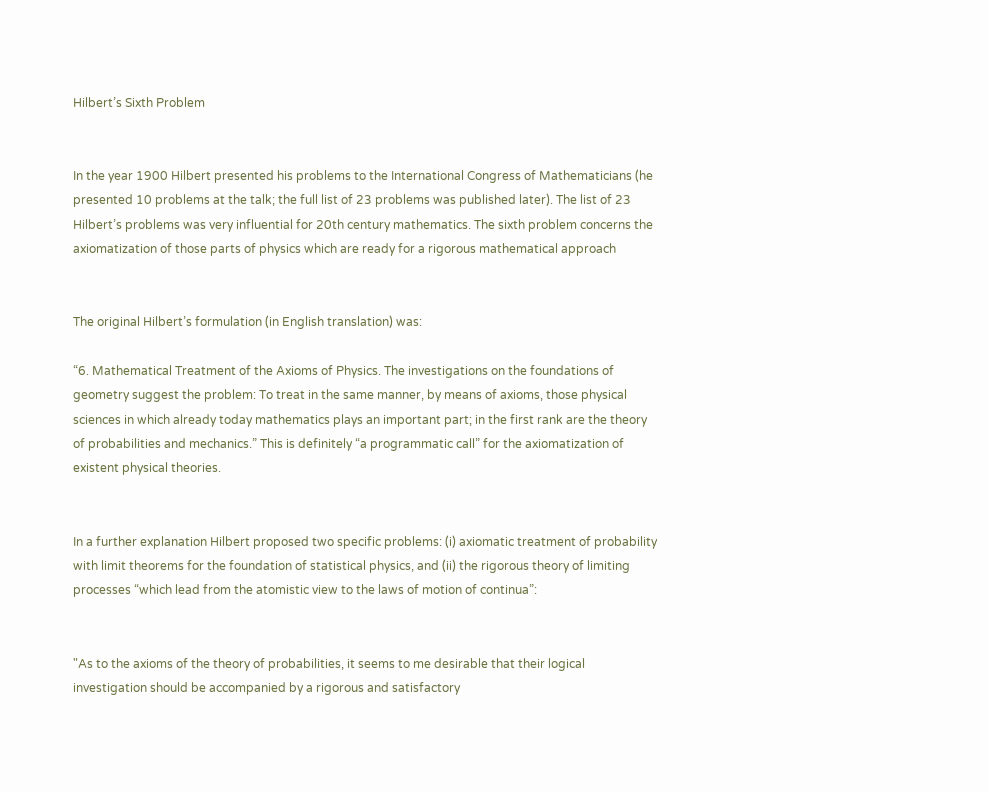Hilbert’s Sixth Problem


In the year 1900 Hilbert presented his problems to the International Congress of Mathematicians (he presented 10 problems at the talk; the full list of 23 problems was published later). The list of 23 Hilbert’s problems was very influential for 20th century mathematics. The sixth problem concerns the axiomatization of those parts of physics which are ready for a rigorous mathematical approach


The original Hilbert’s formulation (in English translation) was:

“6. Mathematical Treatment of the Axioms of Physics. The investigations on the foundations of geometry suggest the problem: To treat in the same manner, by means of axioms, those physical sciences in which already today mathematics plays an important part; in the first rank are the theory of probabilities and mechanics.” This is definitely “a programmatic call” for the axiomatization of existent physical theories.


In a further explanation Hilbert proposed two specific problems: (i) axiomatic treatment of probability with limit theorems for the foundation of statistical physics, and (ii) the rigorous theory of limiting processes “which lead from the atomistic view to the laws of motion of continua”:


"As to the axioms of the theory of probabilities, it seems to me desirable that their logical investigation should be accompanied by a rigorous and satisfactory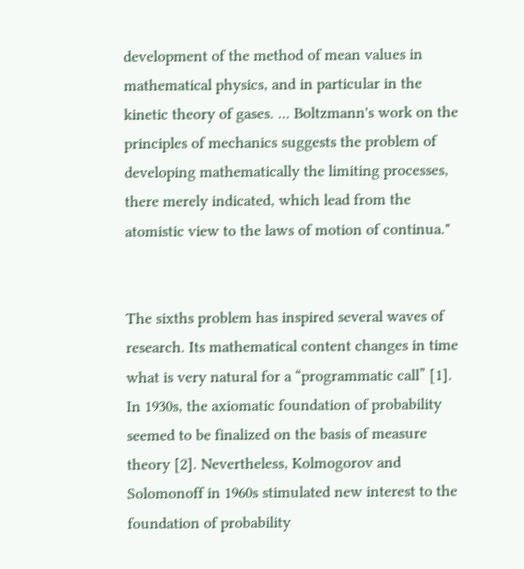development of the method of mean values in mathematical physics, and in particular in the kinetic theory of gases. ... Boltzmann's work on the principles of mechanics suggests the problem of developing mathematically the limiting processes, there merely indicated, which lead from the atomistic view to the laws of motion of continua."


The sixths problem has inspired several waves of research. Its mathematical content changes in time what is very natural for a “programmatic call” [1]. In 1930s, the axiomatic foundation of probability seemed to be finalized on the basis of measure theory [2]. Nevertheless, Kolmogorov and Solomonoff in 1960s stimulated new interest to the foundation of probability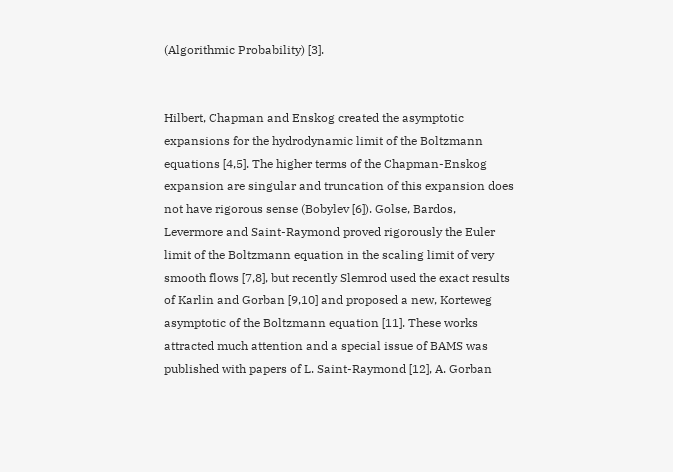(Algorithmic Probability) [3].


Hilbert, Chapman and Enskog created the asymptotic expansions for the hydrodynamic limit of the Boltzmann equations [4,5]. The higher terms of the Chapman-Enskog expansion are singular and truncation of this expansion does not have rigorous sense (Bobylev [6]). Golse, Bardos, Levermore and Saint-Raymond proved rigorously the Euler limit of the Boltzmann equation in the scaling limit of very smooth flows [7,8], but recently Slemrod used the exact results of Karlin and Gorban [9,10] and proposed a new, Korteweg asymptotic of the Boltzmann equation [11]. These works attracted much attention and a special issue of BAMS was published with papers of L. Saint-Raymond [12], A. Gorban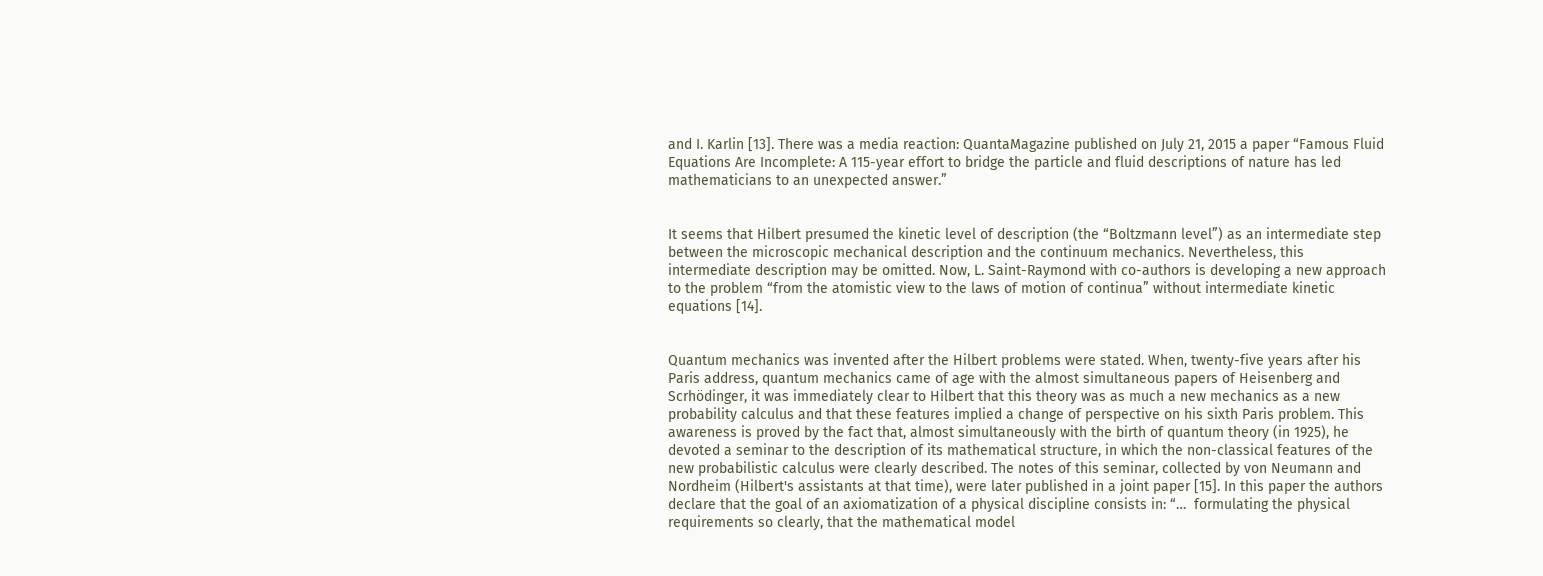and I. Karlin [13]. There was a media reaction: QuantaMagazine published on July 21, 2015 a paper “Famous Fluid Equations Are Incomplete: A 115-year effort to bridge the particle and fluid descriptions of nature has led mathematicians to an unexpected answer.”


It seems that Hilbert presumed the kinetic level of description (the “Boltzmann level”) as an intermediate step between the microscopic mechanical description and the continuum mechanics. Nevertheless, this intermediate description may be omitted. Now, L. Saint-Raymond with co-authors is developing a new approach to the problem “from the atomistic view to the laws of motion of continua” without intermediate kinetic equations [14].


Quantum mechanics was invented after the Hilbert problems were stated. When, twenty-five years after his Paris address, quantum mechanics came of age with the almost simultaneous papers of Heisenberg and Scrhödinger, it was immediately clear to Hilbert that this theory was as much a new mechanics as a new probability calculus and that these features implied a change of perspective on his sixth Paris problem. This awareness is proved by the fact that, almost simultaneously with the birth of quantum theory (in 1925), he devoted a seminar to the description of its mathematical structure, in which the non-classical features of the new probabilistic calculus were clearly described. The notes of this seminar, collected by von Neumann and Nordheim (Hilbert's assistants at that time), were later published in a joint paper [15]. In this paper the authors declare that the goal of an axiomatization of a physical discipline consists in: “…  formulating the physical requirements so clearly, that the mathematical model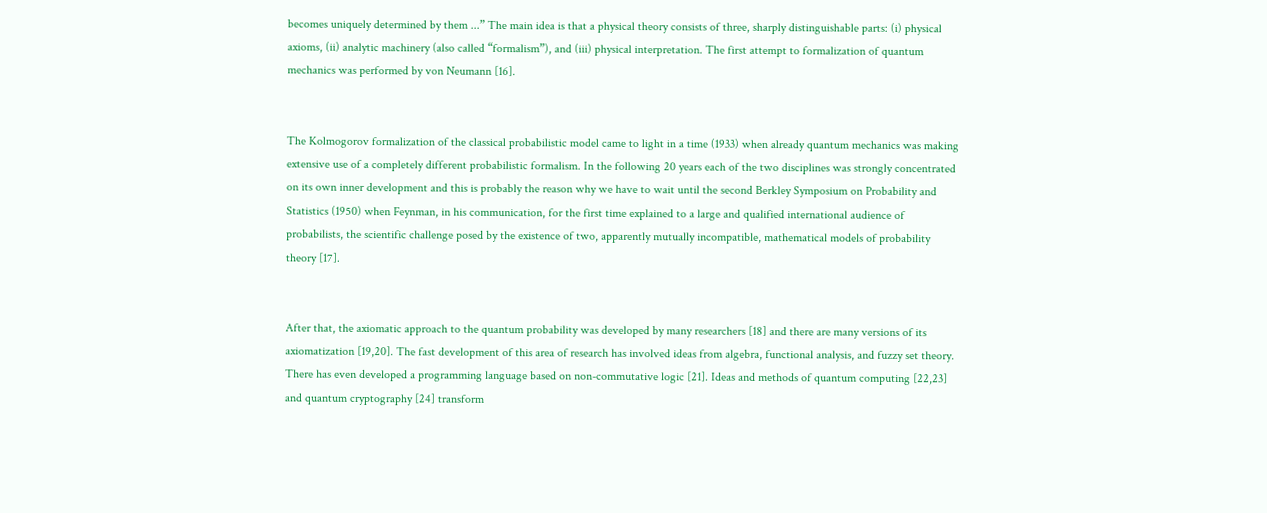becomes uniquely determined by them ...” The main idea is that a physical theory consists of three, sharply distinguishable parts: (i) physical axioms, (ii) analytic machinery (also called “formalism”), and (iii) physical interpretation. The first attempt to formalization of quantum mechanics was performed by von Neumann [16].


The Kolmogorov formalization of the classical probabilistic model came to light in a time (1933) when already quantum mechanics was making extensive use of a completely different probabilistic formalism. In the following 20 years each of the two disciplines was strongly concentrated on its own inner development and this is probably the reason why we have to wait until the second Berkley Symposium on Probability and Statistics (1950) when Feynman, in his communication, for the first time explained to a large and qualified international audience of probabilists, the scientific challenge posed by the existence of two, apparently mutually incompatible, mathematical models of probability theory [17].


After that, the axiomatic approach to the quantum probability was developed by many researchers [18] and there are many versions of its axiomatization [19,20]. The fast development of this area of research has involved ideas from algebra, functional analysis, and fuzzy set theory. There has even developed a programming language based on non-commutative logic [21]. Ideas and methods of quantum computing [22,23] and quantum cryptography [24] transform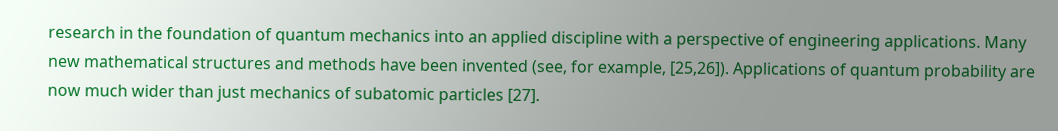research in the foundation of quantum mechanics into an applied discipline with a perspective of engineering applications. Many new mathematical structures and methods have been invented (see, for example, [25,26]). Applications of quantum probability are now much wider than just mechanics of subatomic particles [27].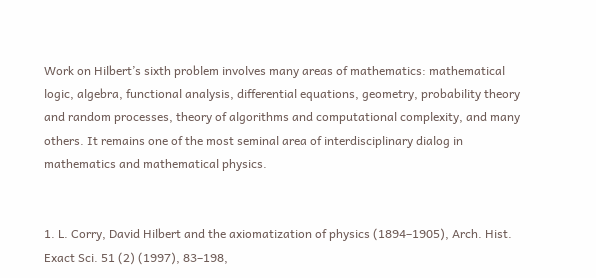Work on Hilbert’s sixth problem involves many areas of mathematics: mathematical logic, algebra, functional analysis, differential equations, geometry, probability theory and random processes, theory of algorithms and computational complexity, and many others. It remains one of the most seminal area of interdisciplinary dialog in mathematics and mathematical physics.


1. L. Corry, David Hilbert and the axiomatization of physics (1894–1905), Arch. Hist. Exact Sci. 51 (2) (1997), 83–198,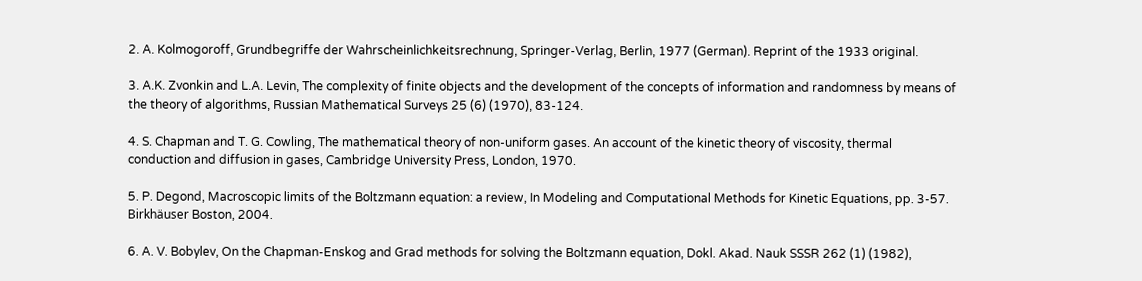2. A. Kolmogoroff, Grundbegriffe der Wahrscheinlichkeitsrechnung, Springer-Verlag, Berlin, 1977 (German). Reprint of the 1933 original.

3. A.K. Zvonkin and L.A. Levin, The complexity of finite objects and the development of the concepts of information and randomness by means of the theory of algorithms, Russian Mathematical Surveys 25 (6) (1970), 83-124.

4. S. Chapman and T. G. Cowling, The mathematical theory of non-uniform gases. An account of the kinetic theory of viscosity, thermal conduction and diffusion in gases, Cambridge University Press, London, 1970.

5. P. Degond, Macroscopic limits of the Boltzmann equation: a review, In Modeling and Computational Methods for Kinetic Equations, pp. 3-57. Birkhäuser Boston, 2004.

6. A. V. Bobylev, On the Chapman-Enskog and Grad methods for solving the Boltzmann equation, Dokl. Akad. Nauk SSSR 262 (1) (1982),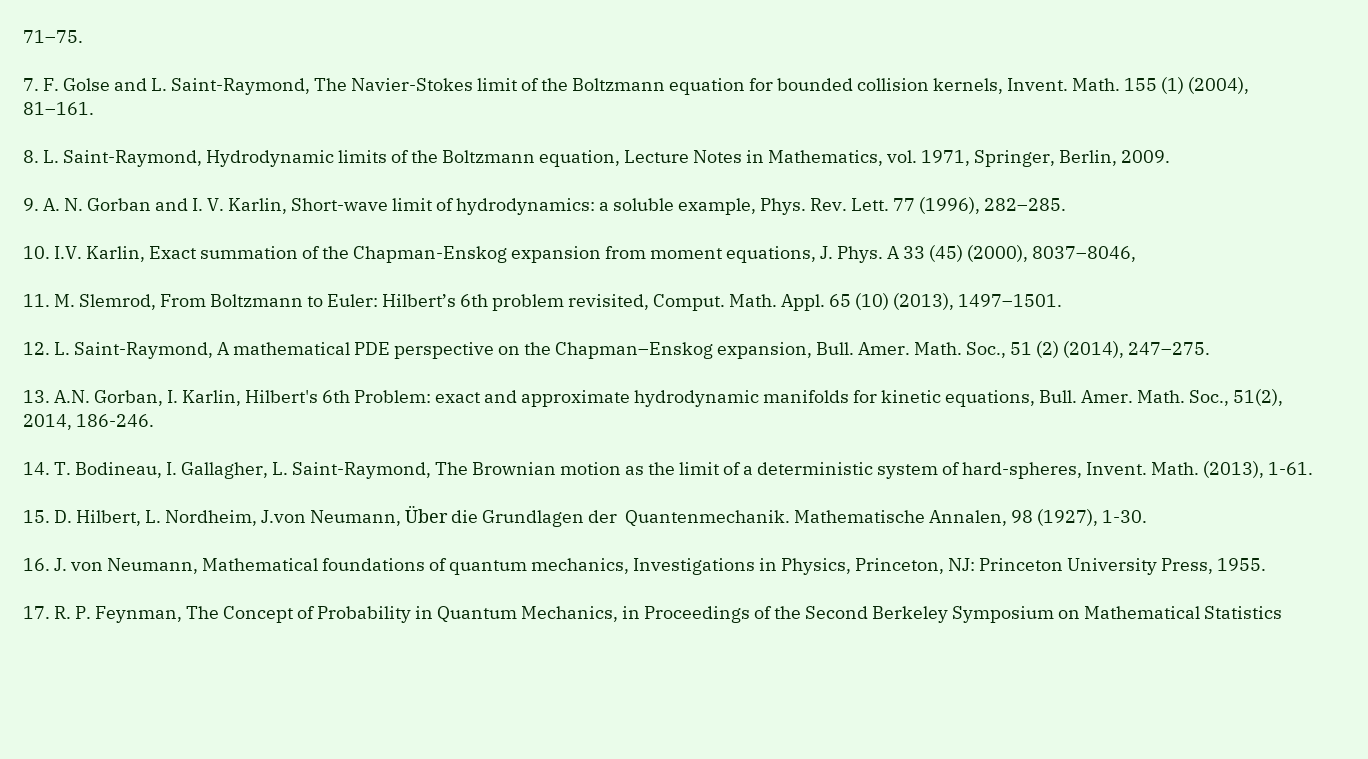71–75.

7. F. Golse and L. Saint-Raymond, The Navier-Stokes limit of the Boltzmann equation for bounded collision kernels, Invent. Math. 155 (1) (2004), 81–161.

8. L. Saint-Raymond, Hydrodynamic limits of the Boltzmann equation, Lecture Notes in Mathematics, vol. 1971, Springer, Berlin, 2009.

9. A. N. Gorban and I. V. Karlin, Short-wave limit of hydrodynamics: a soluble example, Phys. Rev. Lett. 77 (1996), 282–285.

10. I.V. Karlin, Exact summation of the Chapman-Enskog expansion from moment equations, J. Phys. A 33 (45) (2000), 8037–8046,

11. M. Slemrod, From Boltzmann to Euler: Hilbert’s 6th problem revisited, Comput. Math. Appl. 65 (10) (2013), 1497–1501.

12. L. Saint-Raymond, A mathematical PDE perspective on the Chapman–Enskog expansion, Bull. Amer. Math. Soc., 51 (2) (2014), 247–275.

13. A.N. Gorban, I. Karlin, Hilbert's 6th Problem: exact and approximate hydrodynamic manifolds for kinetic equations, Bull. Amer. Math. Soc., 51(2), 2014, 186-246.

14. T. Bodineau, I. Gallagher, L. Saint-Raymond, The Brownian motion as the limit of a deterministic system of hard-spheres, Invent. Math. (2013), 1-61.

15. D. Hilbert, L. Nordheim, J.von Neumann, Über die Grundlagen der  Quantenmechanik. Mathematische Annalen, 98 (1927), 1-30.

16. J. von Neumann, Mathematical foundations of quantum mechanics, Investigations in Physics, Princeton, NJ: Princeton University Press, 1955.

17. R. P. Feynman, The Concept of Probability in Quantum Mechanics, in Proceedings of the Second Berkeley Symposium on Mathematical Statistics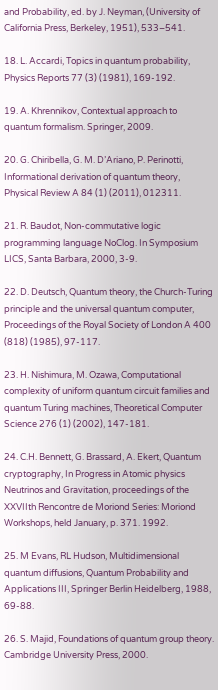and Probability, ed. by J. Neyman, (University of California Press, Berkeley, 1951), 533–541.

18. L. Accardi, Topics in quantum probability, Physics Reports 77 (3) (1981), 169-192.

19. A. Khrennikov, Contextual approach to quantum formalism. Springer, 2009.

20. G. Chiribella, G. M. D’Ariano, P. Perinotti, Informational derivation of quantum theory, Physical Review A 84 (1) (2011), 012311.

21. R. Baudot, Non-commutative logic programming language NoClog. In Symposium LICS, Santa Barbara, 2000, 3-9.

22. D. Deutsch, Quantum theory, the Church-Turing principle and the universal quantum computer, Proceedings of the Royal Society of London A 400 (818) (1985), 97-117.

23. H. Nishimura, M. Ozawa, Computational complexity of uniform quantum circuit families and quantum Turing machines, Theoretical Computer Science 276 (1) (2002), 147-181.

24. C.H. Bennett, G. Brassard, A. Ekert, Quantum cryptography, In Progress in Atomic physics Neutrinos and Gravitation, proceedings of the XXVIIth Rencontre de Moriond Series: Moriond Workshops, held January, p. 371. 1992.

25. M Evans, RL Hudson, Multidimensional quantum diffusions, Quantum Probability and Applications III, Springer Berlin Heidelberg, 1988, 69-88.

26. S. Majid, Foundations of quantum group theory. Cambridge University Press, 2000.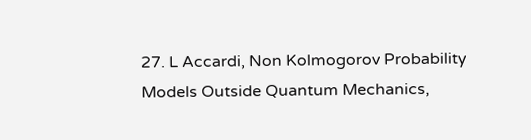27. L Accardi, Non Kolmogorov Probability Models Outside Quantum Mechanics,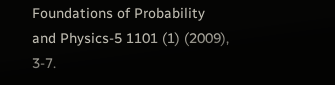Foundations of Probability and Physics-5 1101 (1) (2009), 3-7.